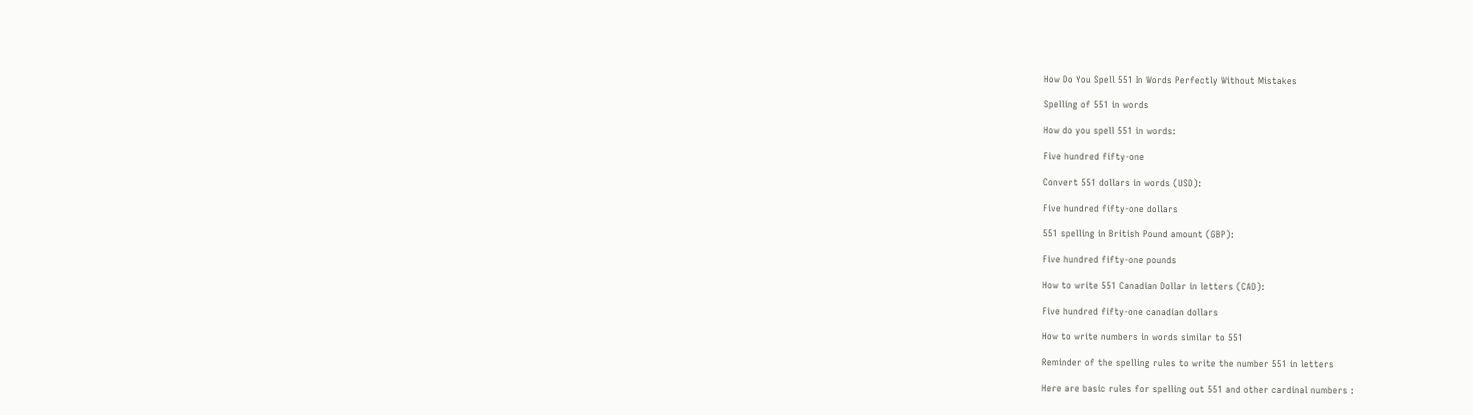How Do You Spell 551 In Words Perfectly Without Mistakes

Spelling of 551 in words

How do you spell 551 in words:

Five hundred fifty-one

Convert 551 dollars in words (USD):

Five hundred fifty-one dollars

551 spelling in British Pound amount (GBP):

Five hundred fifty-one pounds

How to write 551 Canadian Dollar in letters (CAD):

Five hundred fifty-one canadian dollars

How to write numbers in words similar to 551

Reminder of the spelling rules to write the number 551 in letters

Here are basic rules for spelling out 551 and other cardinal numbers :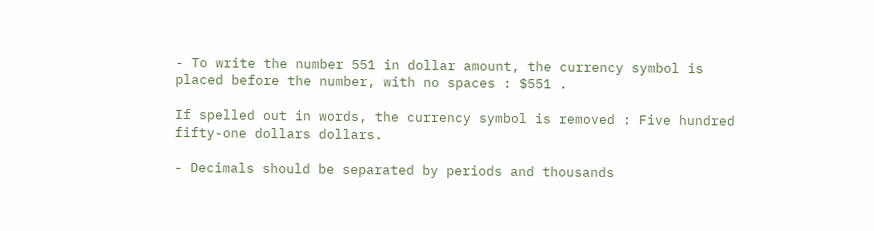- To write the number 551 in dollar amount, the currency symbol is placed before the number, with no spaces : $551 .

If spelled out in words, the currency symbol is removed : Five hundred fifty-one dollars dollars.

- Decimals should be separated by periods and thousands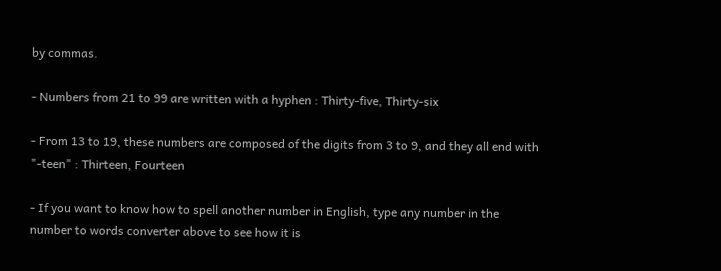by commas.

- Numbers from 21 to 99 are written with a hyphen : Thirty-five, Thirty-six

- From 13 to 19, these numbers are composed of the digits from 3 to 9, and they all end with "-teen" : Thirteen, Fourteen

- If you want to know how to spell another number in English, type any number in the number to words converter above to see how it is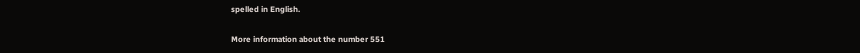spelled in English.

More information about the number 551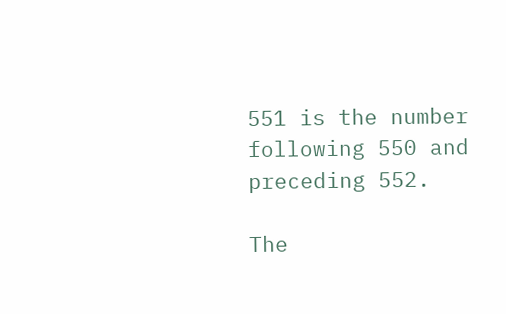551 is the number following 550 and preceding 552.

The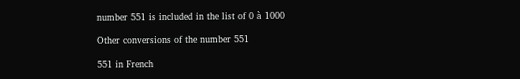number 551 is included in the list of 0 à 1000

Other conversions of the number 551

551 in French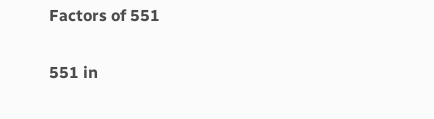Factors of 551

551 in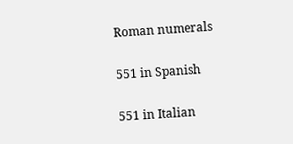Roman numerals

551 in Spanish

551 in Italian